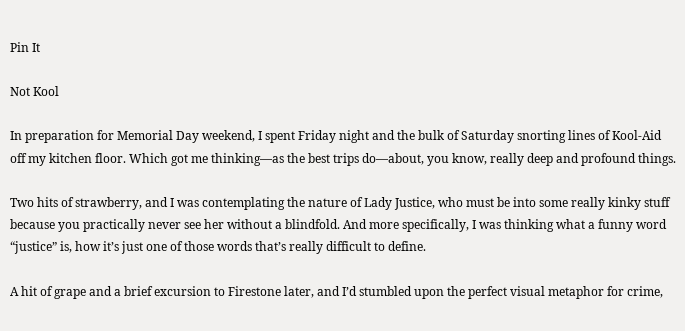Pin It

Not Kool

In preparation for Memorial Day weekend, I spent Friday night and the bulk of Saturday snorting lines of Kool-Aid off my kitchen floor. Which got me thinking—as the best trips do—about, you know, really deep and profound things.

Two hits of strawberry, and I was contemplating the nature of Lady Justice, who must be into some really kinky stuff because you practically never see her without a blindfold. And more specifically, I was thinking what a funny word “justice” is, how it’s just one of those words that’s really difficult to define.

A hit of grape and a brief excursion to Firestone later, and I’d stumbled upon the perfect visual metaphor for crime,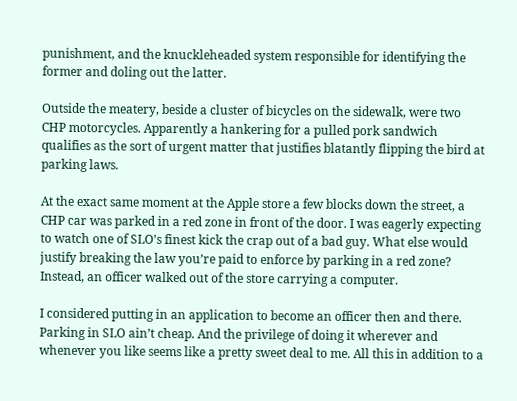punishment, and the knuckleheaded system responsible for identifying the former and doling out the latter.

Outside the meatery, beside a cluster of bicycles on the sidewalk, were two CHP motorcycles. Apparently a hankering for a pulled pork sandwich qualifies as the sort of urgent matter that justifies blatantly flipping the bird at parking laws.

At the exact same moment at the Apple store a few blocks down the street, a CHP car was parked in a red zone in front of the door. I was eagerly expecting to watch one of SLO’s finest kick the crap out of a bad guy. What else would justify breaking the law you’re paid to enforce by parking in a red zone? Instead, an officer walked out of the store carrying a computer.

I considered putting in an application to become an officer then and there. Parking in SLO ain’t cheap. And the privilege of doing it wherever and whenever you like seems like a pretty sweet deal to me. All this in addition to a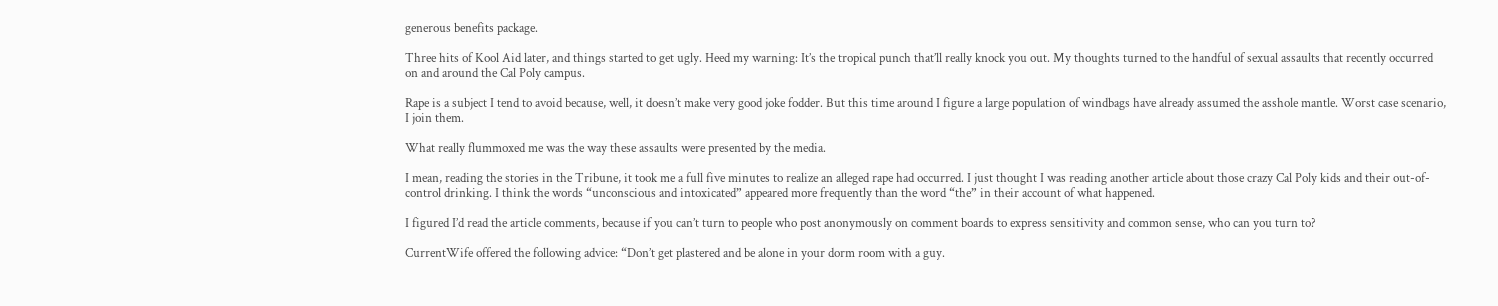generous benefits package.

Three hits of Kool Aid later, and things started to get ugly. Heed my warning: It’s the tropical punch that’ll really knock you out. My thoughts turned to the handful of sexual assaults that recently occurred on and around the Cal Poly campus.

Rape is a subject I tend to avoid because, well, it doesn’t make very good joke fodder. But this time around I figure a large population of windbags have already assumed the asshole mantle. Worst case scenario, I join them.

What really flummoxed me was the way these assaults were presented by the media.

I mean, reading the stories in the Tribune, it took me a full five minutes to realize an alleged rape had occurred. I just thought I was reading another article about those crazy Cal Poly kids and their out-of-control drinking. I think the words “unconscious and intoxicated” appeared more frequently than the word “the” in their account of what happened.

I figured I’d read the article comments, because if you can’t turn to people who post anonymously on comment boards to express sensitivity and common sense, who can you turn to?

CurrentWife offered the following advice: “Don’t get plastered and be alone in your dorm room with a guy.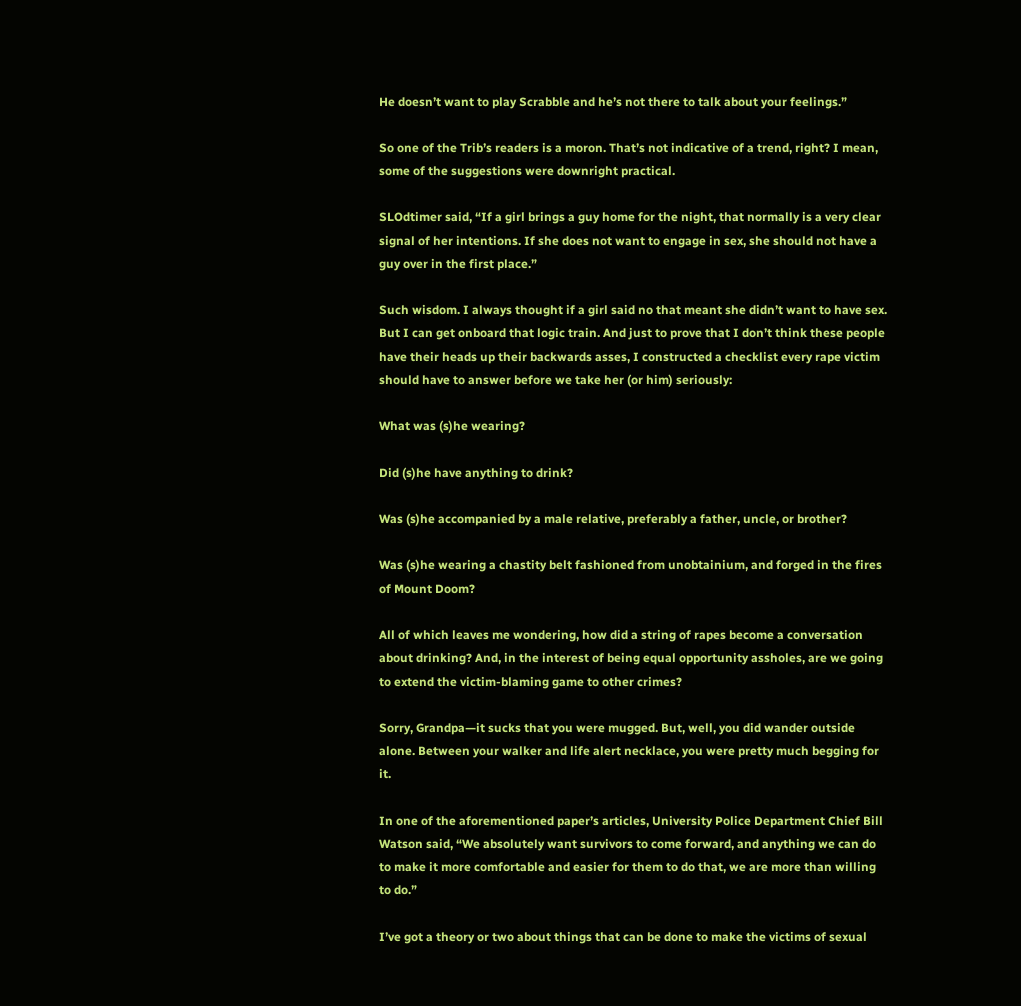He doesn’t want to play Scrabble and he’s not there to talk about your feelings.”

So one of the Trib’s readers is a moron. That’s not indicative of a trend, right? I mean, some of the suggestions were downright practical.

SLOdtimer said, “If a girl brings a guy home for the night, that normally is a very clear signal of her intentions. If she does not want to engage in sex, she should not have a guy over in the first place.”

Such wisdom. I always thought if a girl said no that meant she didn’t want to have sex. But I can get onboard that logic train. And just to prove that I don’t think these people have their heads up their backwards asses, I constructed a checklist every rape victim should have to answer before we take her (or him) seriously:

What was (s)he wearing?

Did (s)he have anything to drink?

Was (s)he accompanied by a male relative, preferably a father, uncle, or brother?

Was (s)he wearing a chastity belt fashioned from unobtainium, and forged in the fires of Mount Doom?

All of which leaves me wondering, how did a string of rapes become a conversation about drinking? And, in the interest of being equal opportunity assholes, are we going to extend the victim-blaming game to other crimes?

Sorry, Grandpa—it sucks that you were mugged. But, well, you did wander outside alone. Between your walker and life alert necklace, you were pretty much begging for it.

In one of the aforementioned paper’s articles, University Police Department Chief Bill Watson said, “We absolutely want survivors to come forward, and anything we can do to make it more comfortable and easier for them to do that, we are more than willing to do.”

I’ve got a theory or two about things that can be done to make the victims of sexual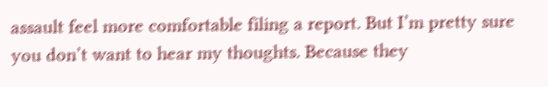assault feel more comfortable filing a report. But I’m pretty sure you don’t want to hear my thoughts. Because they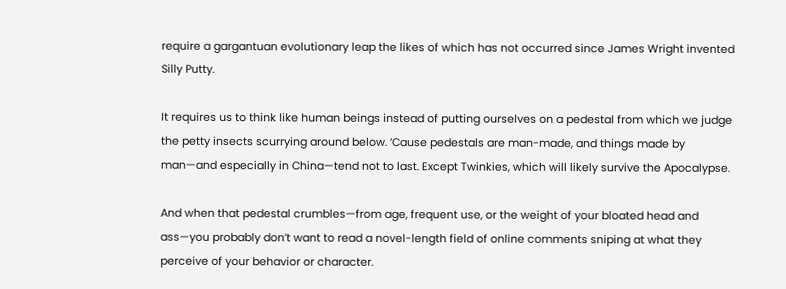require a gargantuan evolutionary leap the likes of which has not occurred since James Wright invented Silly Putty.

It requires us to think like human beings instead of putting ourselves on a pedestal from which we judge the petty insects scurrying around below. ’Cause pedestals are man-made, and things made by man—and especially in China—tend not to last. Except Twinkies, which will likely survive the Apocalypse.

And when that pedestal crumbles—from age, frequent use, or the weight of your bloated head and ass—you probably don’t want to read a novel-length field of online comments sniping at what they perceive of your behavior or character.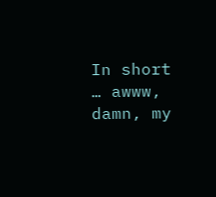In short … awww, damn, my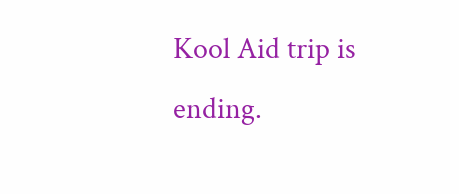Kool Aid trip is ending.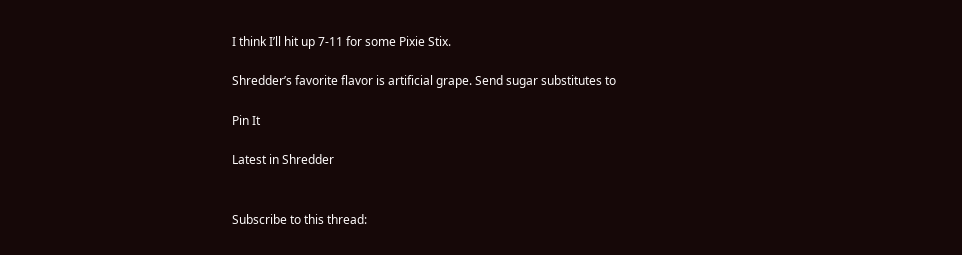I think I’ll hit up 7-11 for some Pixie Stix.

Shredder’s favorite flavor is artificial grape. Send sugar substitutes to

Pin It

Latest in Shredder


Subscribe to this thread: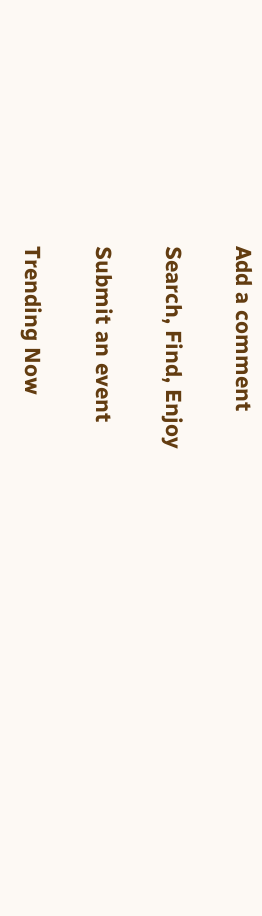Add a comment

Search, Find, Enjoy

Submit an event

Trending Now